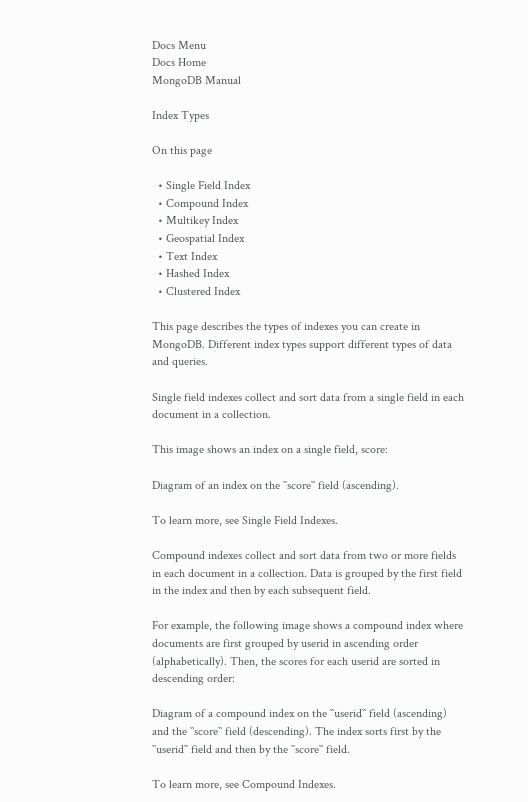Docs Menu
Docs Home
MongoDB Manual

Index Types

On this page

  • Single Field Index
  • Compound Index
  • Multikey Index
  • Geospatial Index
  • Text Index
  • Hashed Index
  • Clustered Index

This page describes the types of indexes you can create in MongoDB. Different index types support different types of data and queries.

Single field indexes collect and sort data from a single field in each document in a collection.

This image shows an index on a single field, score:

Diagram of an index on the ``score`` field (ascending).

To learn more, see Single Field Indexes.

Compound indexes collect and sort data from two or more fields in each document in a collection. Data is grouped by the first field in the index and then by each subsequent field.

For example, the following image shows a compound index where documents are first grouped by userid in ascending order (alphabetically). Then, the scores for each userid are sorted in descending order:

Diagram of a compound index on the ``userid`` field (ascending) and the ``score`` field (descending). The index sorts first by the ``userid`` field and then by the ``score`` field.

To learn more, see Compound Indexes.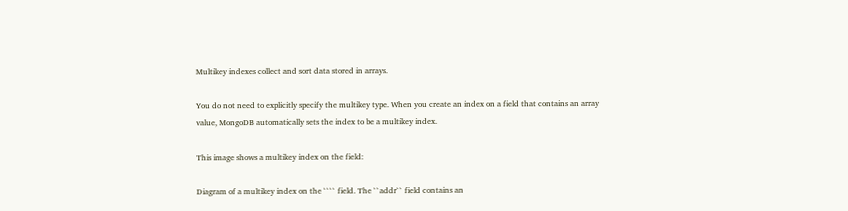Multikey indexes collect and sort data stored in arrays.

You do not need to explicitly specify the multikey type. When you create an index on a field that contains an array value, MongoDB automatically sets the index to be a multikey index.

This image shows a multikey index on the field:

Diagram of a multikey index on the ```` field. The ``addr`` field contains an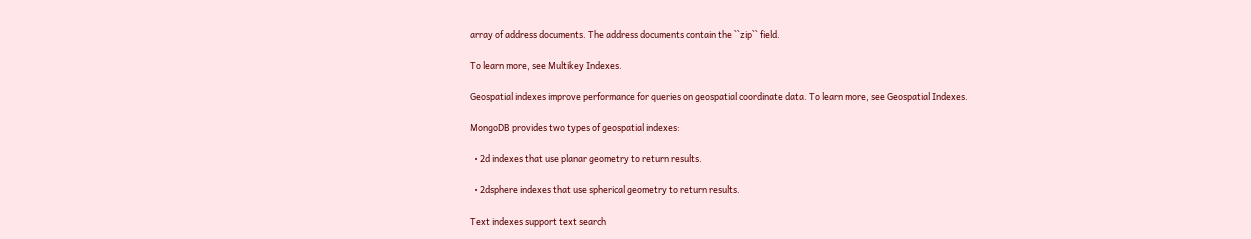array of address documents. The address documents contain the ``zip`` field.

To learn more, see Multikey Indexes.

Geospatial indexes improve performance for queries on geospatial coordinate data. To learn more, see Geospatial Indexes.

MongoDB provides two types of geospatial indexes:

  • 2d indexes that use planar geometry to return results.

  • 2dsphere indexes that use spherical geometry to return results.

Text indexes support text search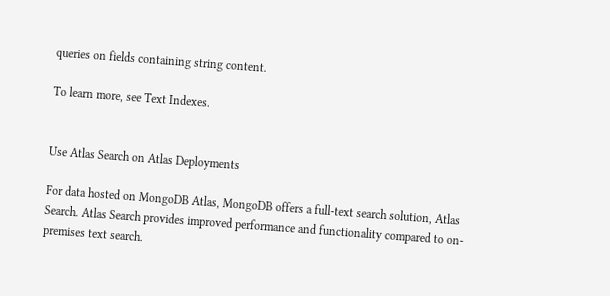queries on fields containing string content.

To learn more, see Text Indexes.


Use Atlas Search on Atlas Deployments

For data hosted on MongoDB Atlas, MongoDB offers a full-text search solution, Atlas Search. Atlas Search provides improved performance and functionality compared to on-premises text search.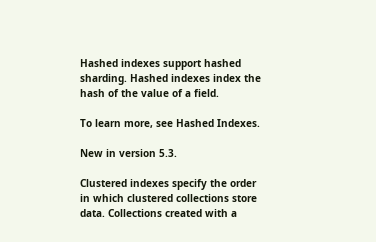Hashed indexes support hashed sharding. Hashed indexes index the hash of the value of a field.

To learn more, see Hashed Indexes.

New in version 5.3.

Clustered indexes specify the order in which clustered collections store data. Collections created with a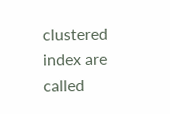clustered index are called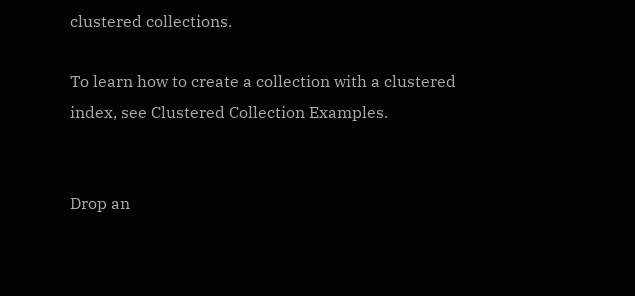clustered collections.

To learn how to create a collection with a clustered index, see Clustered Collection Examples.


Drop an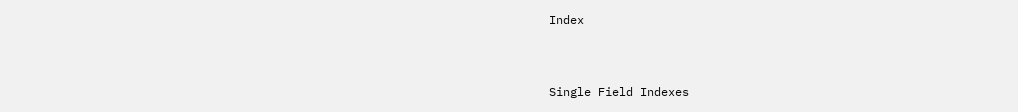Index


Single Field Indexes